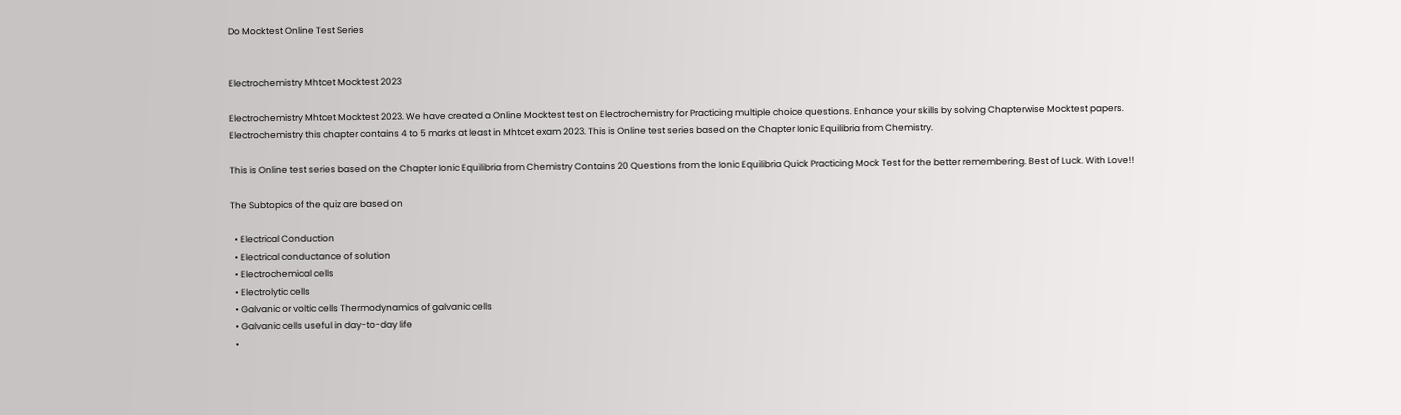Do Mocktest Online Test Series


Electrochemistry Mhtcet Mocktest 2023

Electrochemistry Mhtcet Mocktest 2023. We have created a Online Mocktest test on Electrochemistry for Practicing multiple choice questions. Enhance your skills by solving Chapterwise Mocktest papers. Electrochemistry this chapter contains 4 to 5 marks at least in Mhtcet exam 2023. This is Online test series based on the Chapter Ionic Equilibria from Chemistry.

This is Online test series based on the Chapter Ionic Equilibria from Chemistry Contains 20 Questions from the Ionic Equilibria Quick Practicing Mock Test for the better remembering. Best of Luck. With Love!!

The Subtopics of the quiz are based on

  • Electrical Conduction
  • Electrical conductance of solution
  • Electrochemical cells
  • Electrolytic cells
  • Galvanic or voltic cells Thermodynamics of galvanic cells
  • Galvanic cells useful in day-to-day life
  •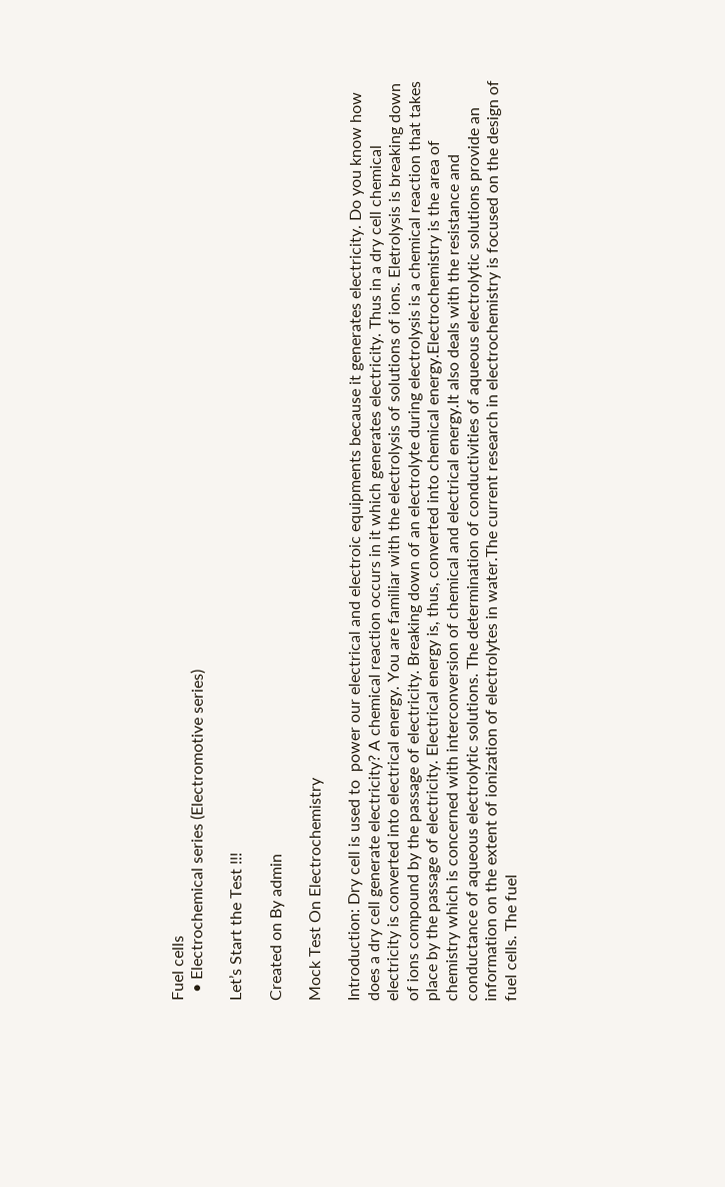Fuel cells
  • Electrochemical series (Electromotive series)

Let’s Start the Test !!!

Created on By admin

Mock Test On Electrochemistry

Introduction: Dry cell is used to  power our electrical and electroic equipments because it generates electricity. Do you know how does a dry cell generate electricity? A chemical reaction occurs in it which generates electricity. Thus in a dry cell chemical electricity is converted into electrical energy. You are familiar with the electrolysis of solutions of ions. Eletrolysis is breaking down of ions compound by the passage of electricity. Breaking down of an electrolyte during electrolysis is a chemical reaction that takes place by the passage of electricity. Electrical energy is, thus, converted into chemical energy.Electrochemistry is the area of chemistry which is concerned with interconversion of chemical and electrical energy.It also deals with the resistance and conductance of aqueous electrolytic solutions. The determination of conductivities of aqueous electrolytic solutions provide an information on the extent of ionization of electrolytes in water.The current research in electrochemistry is focused on the design of fuel cells. The fuel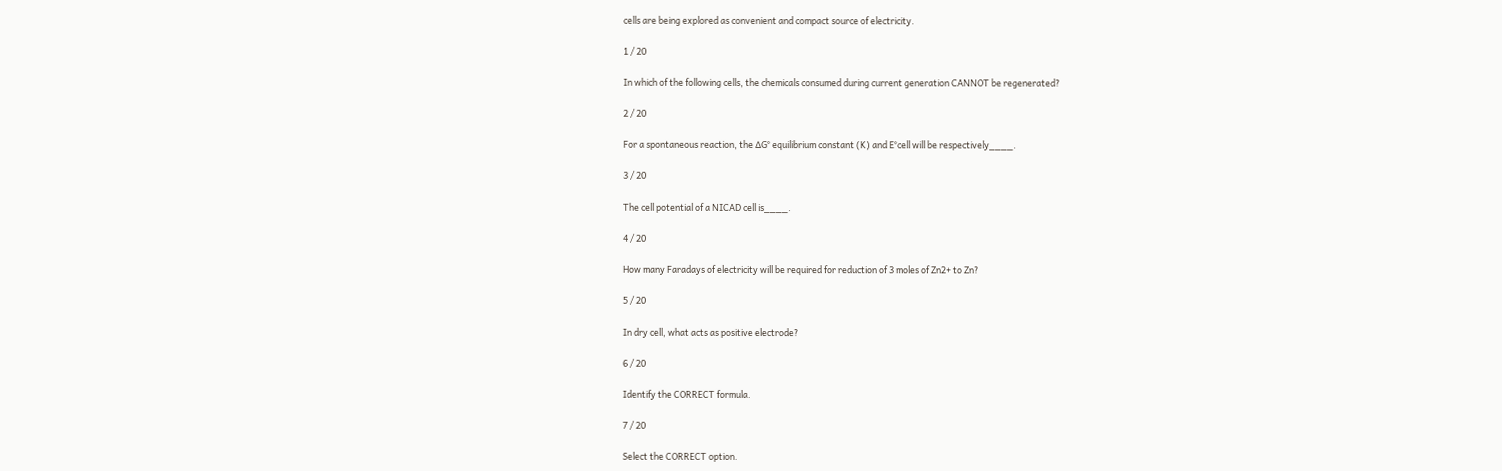cells are being explored as convenient and compact source of electricity.

1 / 20

In which of the following cells, the chemicals consumed during current generation CANNOT be regenerated?

2 / 20

For a spontaneous reaction, the ∆G° equilibrium constant (K) and E°cell will be respectively____.

3 / 20

The cell potential of a NICAD cell is____.

4 / 20

How many Faradays of electricity will be required for reduction of 3 moles of Zn2+ to Zn?

5 / 20

In dry cell, what acts as positive electrode?

6 / 20

Identify the CORRECT formula.

7 / 20

Select the CORRECT option.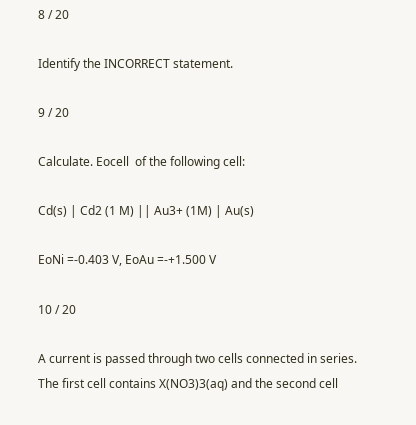8 / 20

Identify the INCORRECT statement.

9 / 20

Calculate. Eocell  of the following cell:

Cd(s) | Cd2 (1 M) || Au3+ (1M) | Au(s)

EoNi =-0.403 V, EoAu =-+1.500 V

10 / 20

A current is passed through two cells connected in series. The first cell contains X(NO3)3(aq) and the second cell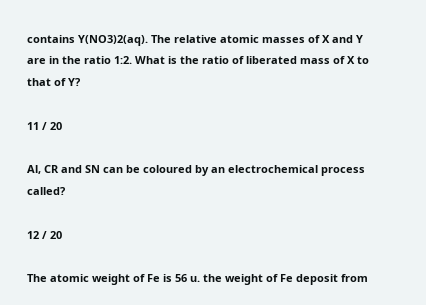contains Y(NO3)2(aq). The relative atomic masses of X and Y are in the ratio 1:2. What is the ratio of liberated mass of X to that of Y?

11 / 20

Al, CR and SN can be coloured by an electrochemical process called?

12 / 20

The atomic weight of Fe is 56 u. the weight of Fe deposit from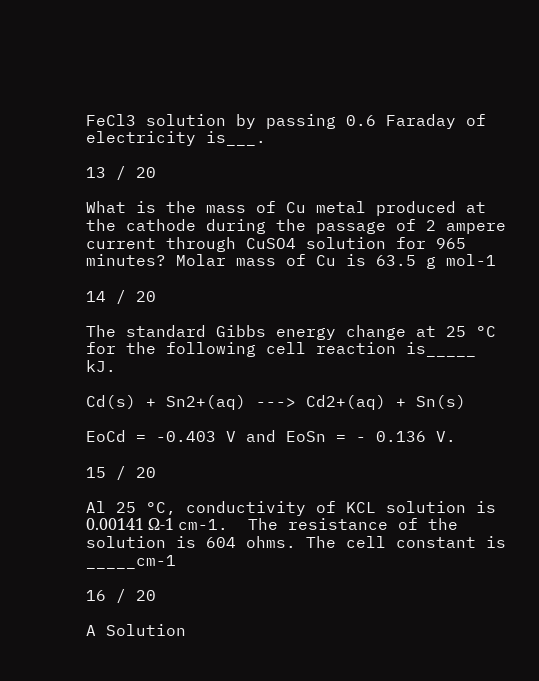FeCl3 solution by passing 0.6 Faraday of electricity is___.

13 / 20

What is the mass of Cu metal produced at the cathode during the passage of 2 ampere current through CuSO4 solution for 965 minutes? Molar mass of Cu is 63.5 g mol-1

14 / 20

The standard Gibbs energy change at 25 °C for the following cell reaction is_____ kJ.

Cd(s) + Sn2+(aq) ---> Cd2+(aq) + Sn(s)

EoCd = -0.403 V and EoSn = - 0.136 V.

15 / 20

Al 25 °C, conductivity of KCL solution is 0.00141 Ω-1 cm-1.  The resistance of the solution is 604 ohms. The cell constant is _____cm-1

16 / 20

A Solution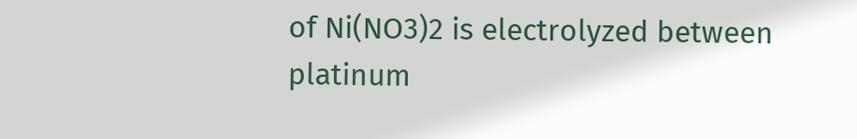of Ni(NO3)2 is electrolyzed between platinum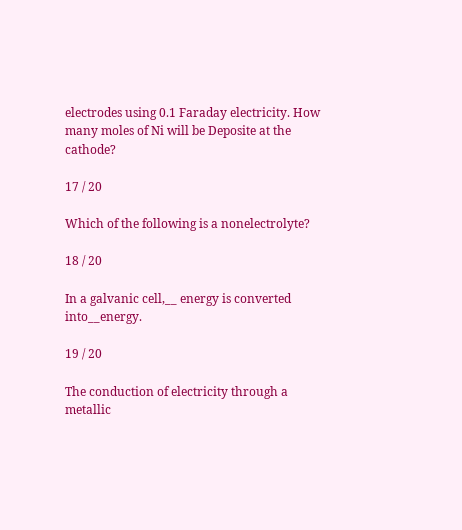electrodes using 0.1 Faraday electricity. How many moles of Ni will be Deposite at the cathode?

17 / 20

Which of the following is a nonelectrolyte?

18 / 20

In a galvanic cell,__ energy is converted into__energy.

19 / 20

The conduction of electricity through a metallic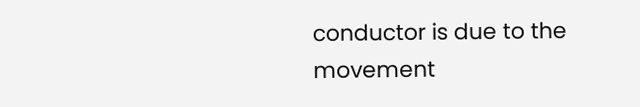conductor is due to the movement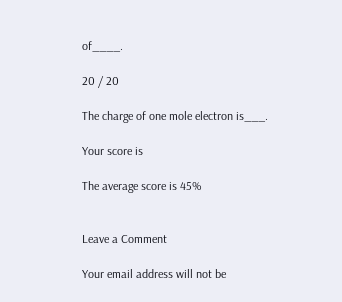of____.

20 / 20

The charge of one mole electron is___.

Your score is

The average score is 45%


Leave a Comment

Your email address will not be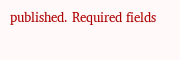published. Required fields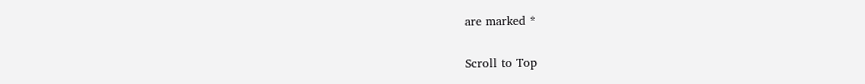are marked *

Scroll to Top